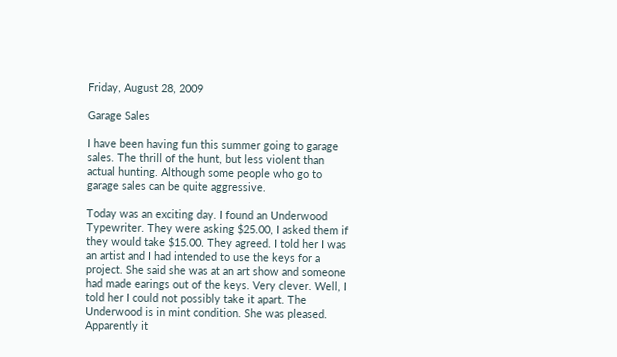Friday, August 28, 2009

Garage Sales

I have been having fun this summer going to garage sales. The thrill of the hunt, but less violent than actual hunting. Although some people who go to garage sales can be quite aggressive.

Today was an exciting day. I found an Underwood Typewriter. They were asking $25.00, I asked them if they would take $15.00. They agreed. I told her I was an artist and I had intended to use the keys for a project. She said she was at an art show and someone had made earings out of the keys. Very clever. Well, I told her I could not possibly take it apart. The Underwood is in mint condition. She was pleased. Apparently it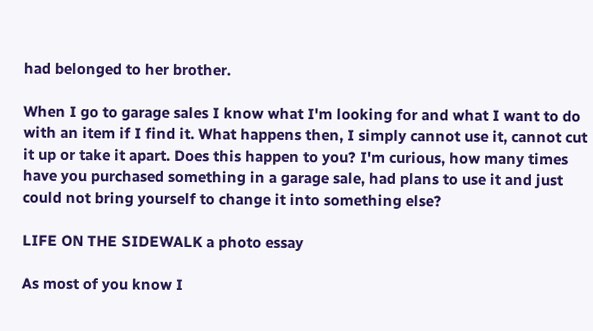had belonged to her brother.

When I go to garage sales I know what I'm looking for and what I want to do with an item if I find it. What happens then, I simply cannot use it, cannot cut it up or take it apart. Does this happen to you? I'm curious, how many times have you purchased something in a garage sale, had plans to use it and just could not bring yourself to change it into something else?

LIFE ON THE SIDEWALK a photo essay

As most of you know I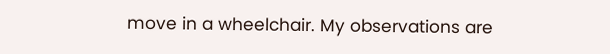move in a wheelchair. My observations are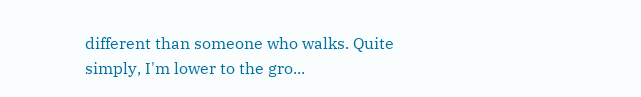different than someone who walks. Quite simply, I'm lower to the gro...